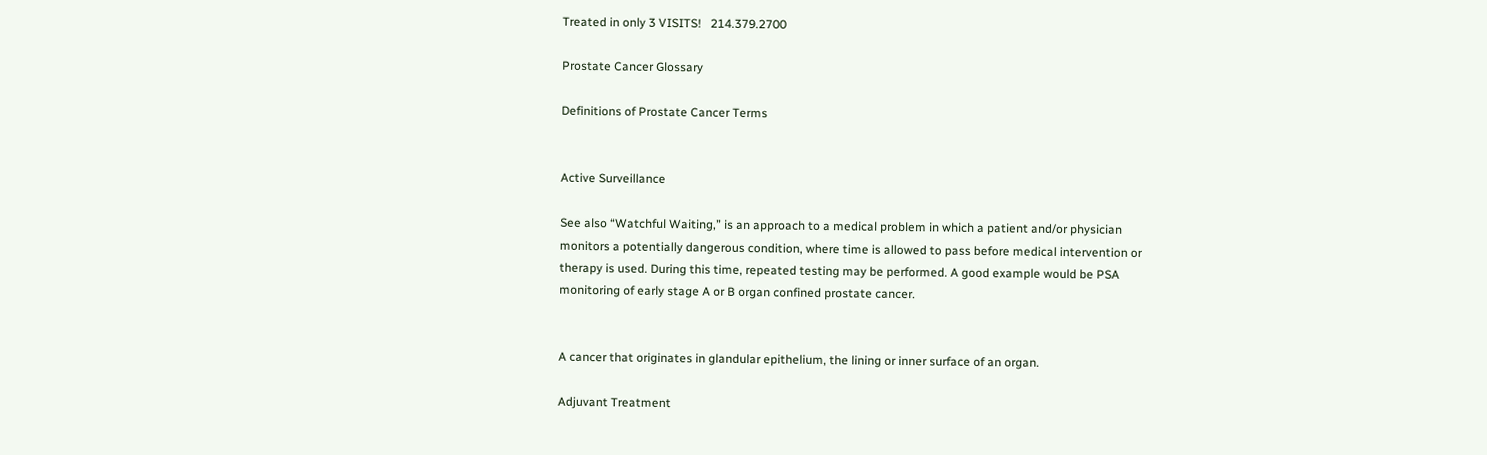Treated in only 3 VISITS!   214.379.2700

Prostate Cancer Glossary

Definitions of Prostate Cancer Terms


Active Surveillance

See also “Watchful Waiting,” is an approach to a medical problem in which a patient and/or physician monitors a potentially dangerous condition, where time is allowed to pass before medical intervention or therapy is used. During this time, repeated testing may be performed. A good example would be PSA monitoring of early stage A or B organ confined prostate cancer.


A cancer that originates in glandular epithelium, the lining or inner surface of an organ.

Adjuvant Treatment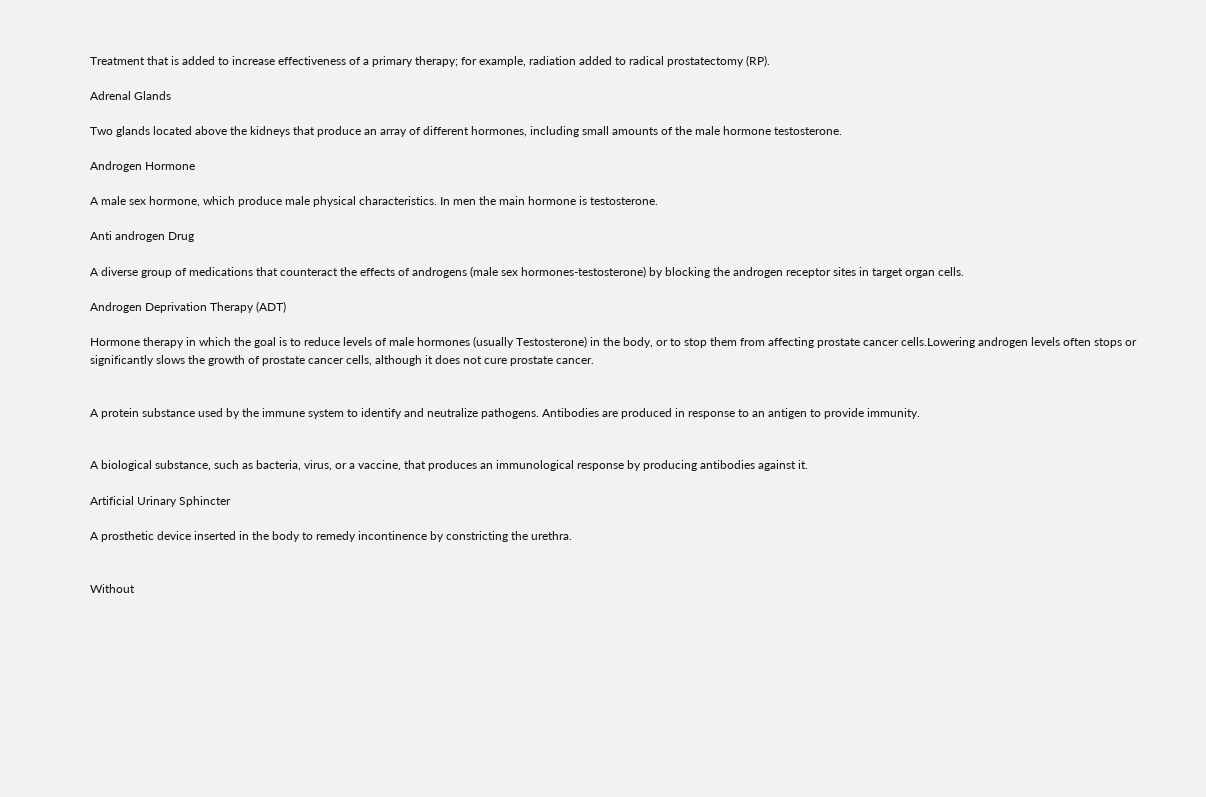Treatment that is added to increase effectiveness of a primary therapy; for example, radiation added to radical prostatectomy (RP).

Adrenal Glands

Two glands located above the kidneys that produce an array of different hormones, including small amounts of the male hormone testosterone.

Androgen Hormone

A male sex hormone, which produce male physical characteristics. In men the main hormone is testosterone.

Anti androgen Drug

A diverse group of medications that counteract the effects of androgens (male sex hormones-testosterone) by blocking the androgen receptor sites in target organ cells.

Androgen Deprivation Therapy (ADT)

Hormone therapy in which the goal is to reduce levels of male hormones (usually Testosterone) in the body, or to stop them from affecting prostate cancer cells.Lowering androgen levels often stops or significantly slows the growth of prostate cancer cells, although it does not cure prostate cancer.


A protein substance used by the immune system to identify and neutralize pathogens. Antibodies are produced in response to an antigen to provide immunity.


A biological substance, such as bacteria, virus, or a vaccine, that produces an immunological response by producing antibodies against it.

Artificial Urinary Sphincter

A prosthetic device inserted in the body to remedy incontinence by constricting the urethra.


Without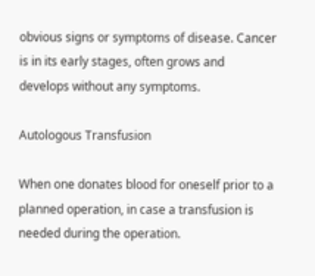obvious signs or symptoms of disease. Cancer is in its early stages, often grows and develops without any symptoms.

Autologous Transfusion

When one donates blood for oneself prior to a planned operation, in case a transfusion is needed during the operation.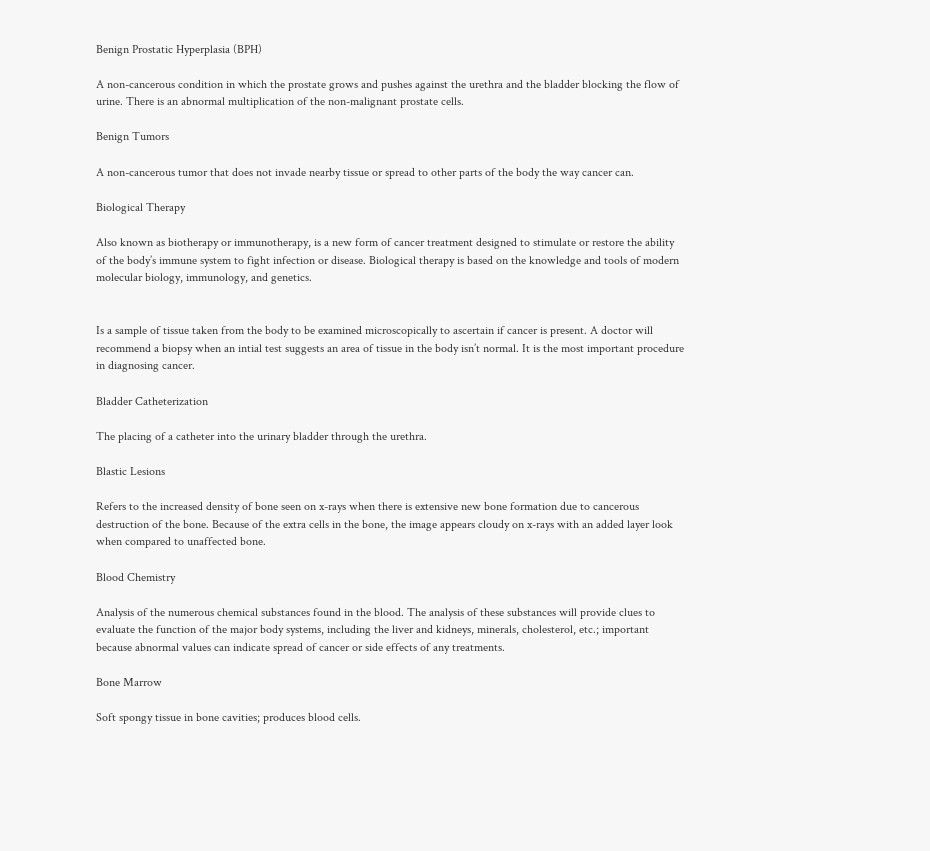Benign Prostatic Hyperplasia (BPH)

A non-cancerous condition in which the prostate grows and pushes against the urethra and the bladder blocking the flow of urine. There is an abnormal multiplication of the non-malignant prostate cells.

Benign Tumors

A non-cancerous tumor that does not invade nearby tissue or spread to other parts of the body the way cancer can.

Biological Therapy

Also known as biotherapy or immunotherapy, is a new form of cancer treatment designed to stimulate or restore the ability of the body’s immune system to fight infection or disease. Biological therapy is based on the knowledge and tools of modern molecular biology, immunology, and genetics.


Is a sample of tissue taken from the body to be examined microscopically to ascertain if cancer is present. A doctor will recommend a biopsy when an intial test suggests an area of tissue in the body isn’t normal. It is the most important procedure in diagnosing cancer.

Bladder Catheterization

The placing of a catheter into the urinary bladder through the urethra.

Blastic Lesions

Refers to the increased density of bone seen on x-rays when there is extensive new bone formation due to cancerous destruction of the bone. Because of the extra cells in the bone, the image appears cloudy on x-rays with an added layer look when compared to unaffected bone.

Blood Chemistry

Analysis of the numerous chemical substances found in the blood. The analysis of these substances will provide clues to evaluate the function of the major body systems, including the liver and kidneys, minerals, cholesterol, etc.; important because abnormal values can indicate spread of cancer or side effects of any treatments.

Bone Marrow

Soft spongy tissue in bone cavities; produces blood cells.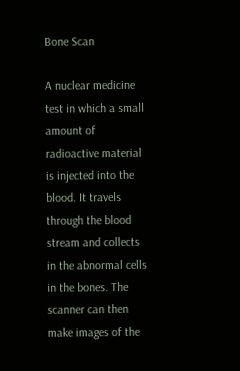Bone Scan

A nuclear medicine test in which a small amount of radioactive material is injected into the blood. It travels through the blood stream and collects in the abnormal cells in the bones. The scanner can then make images of the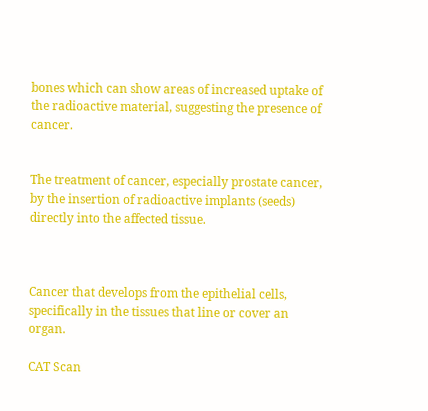bones which can show areas of increased uptake of the radioactive material, suggesting the presence of cancer.


The treatment of cancer, especially prostate cancer, by the insertion of radioactive implants (seeds) directly into the affected tissue.



Cancer that develops from the epithelial cells, specifically in the tissues that line or cover an organ.

CAT Scan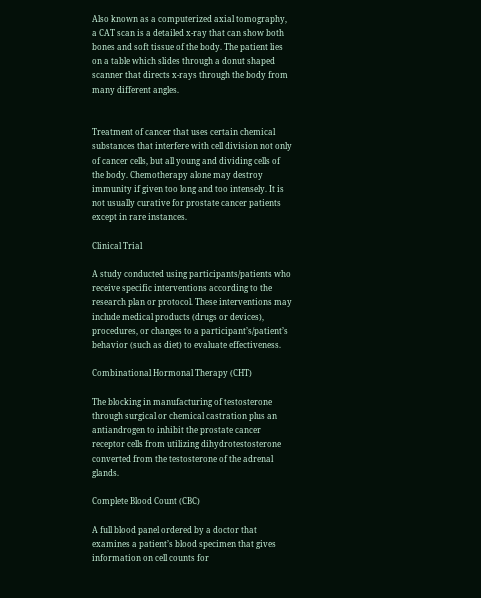Also known as a computerized axial tomography, a CAT scan is a detailed x-ray that can show both bones and soft tissue of the body. The patient lies on a table which slides through a donut shaped scanner that directs x-rays through the body from many different angles.


Treatment of cancer that uses certain chemical substances that interfere with cell division not only of cancer cells, but all young and dividing cells of the body. Chemotherapy alone may destroy immunity if given too long and too intensely. It is not usually curative for prostate cancer patients except in rare instances.

Clinical Trial

A study conducted using participants/patients who receive specific interventions according to the research plan or protocol. These interventions may include medical products (drugs or devices), procedures, or changes to a participant’s/patient’s behavior (such as diet) to evaluate effectiveness.

Combinational Hormonal Therapy (CHT)

The blocking in manufacturing of testosterone through surgical or chemical castration plus an antiandrogen to inhibit the prostate cancer receptor cells from utilizing dihydrotestosterone converted from the testosterone of the adrenal glands.

Complete Blood Count (CBC)

A full blood panel ordered by a doctor that examines a patient’s blood specimen that gives information on cell counts for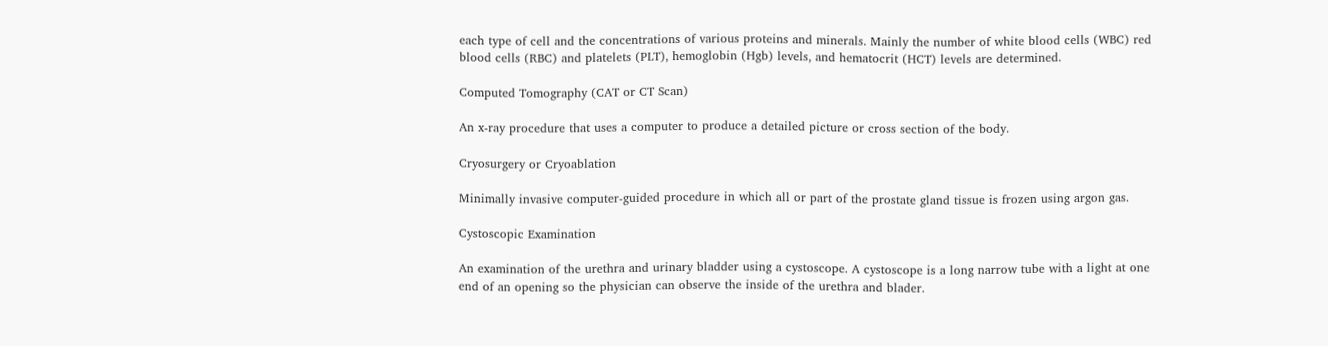each type of cell and the concentrations of various proteins and minerals. Mainly the number of white blood cells (WBC) red blood cells (RBC) and platelets (PLT), hemoglobin (Hgb) levels, and hematocrit (HCT) levels are determined.

Computed Tomography (CAT or CT Scan)

An x-ray procedure that uses a computer to produce a detailed picture or cross section of the body.

Cryosurgery or Cryoablation

Minimally invasive computer-guided procedure in which all or part of the prostate gland tissue is frozen using argon gas.

Cystoscopic Examination

An examination of the urethra and urinary bladder using a cystoscope. A cystoscope is a long narrow tube with a light at one end of an opening so the physician can observe the inside of the urethra and blader.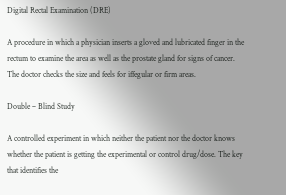Digital Rectal Examination (DRE)

A procedure in which a physician inserts a gloved and lubricated finger in the rectum to examine the area as well as the prostate gland for signs of cancer. The doctor checks the size and feels for iffegular or firm areas.

Double – Blind Study

A controlled experiment in which neither the patient nor the doctor knows whether the patient is getting the experimental or control drug/dose. The key that identifies the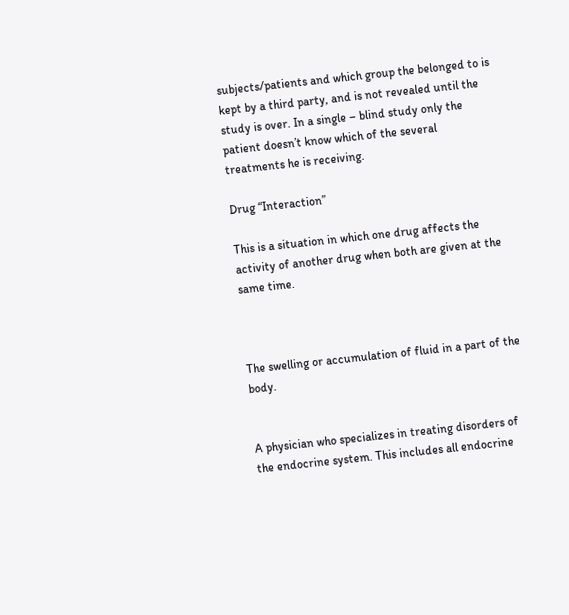subjects/patients and which group the belonged to is kept by a third party, and is not revealed until the study is over. In a single – blind study only the patient doesn’t know which of the several treatments he is receiving.

Drug “Interaction”

This is a situation in which one drug affects the activity of another drug when both are given at the same time.



The swelling or accumulation of fluid in a part of the body.


A physician who specializes in treating disorders of the endocrine system. This includes all endocrine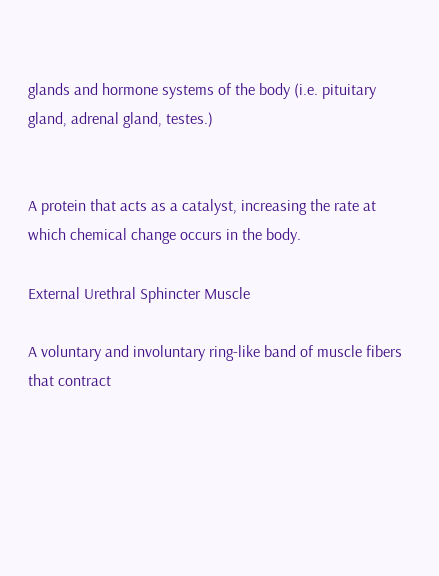glands and hormone systems of the body (i.e. pituitary gland, adrenal gland, testes.)


A protein that acts as a catalyst, increasing the rate at which chemical change occurs in the body.

External Urethral Sphincter Muscle

A voluntary and involuntary ring-like band of muscle fibers that contract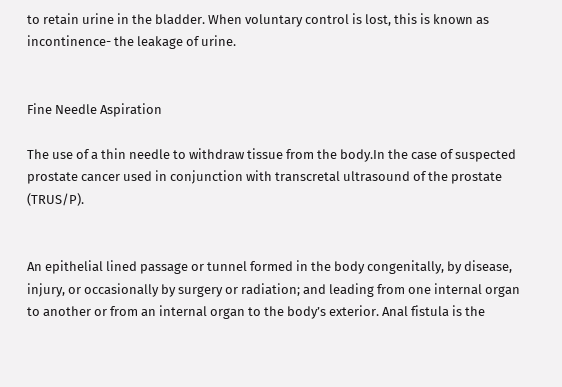to retain urine in the bladder. When voluntary control is lost, this is known as incontinence- the leakage of urine.


Fine Needle Aspiration

The use of a thin needle to withdraw tissue from the body.In the case of suspected prostate cancer used in conjunction with transcretal ultrasound of the prostate (TRUS/P).


An epithelial lined passage or tunnel formed in the body congenitally, by disease, injury, or occasionally by surgery or radiation; and leading from one internal organ to another or from an internal organ to the body’s exterior. Anal fistula is the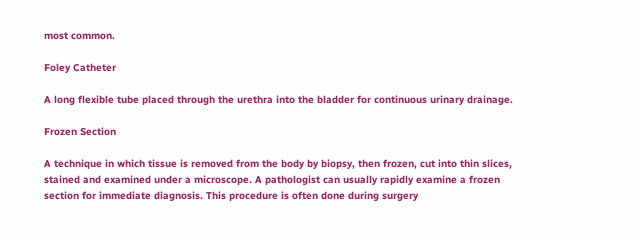most common.

Foley Catheter

A long flexible tube placed through the urethra into the bladder for continuous urinary drainage.

Frozen Section

A technique in which tissue is removed from the body by biopsy, then frozen, cut into thin slices, stained and examined under a microscope. A pathologist can usually rapidly examine a frozen section for immediate diagnosis. This procedure is often done during surgery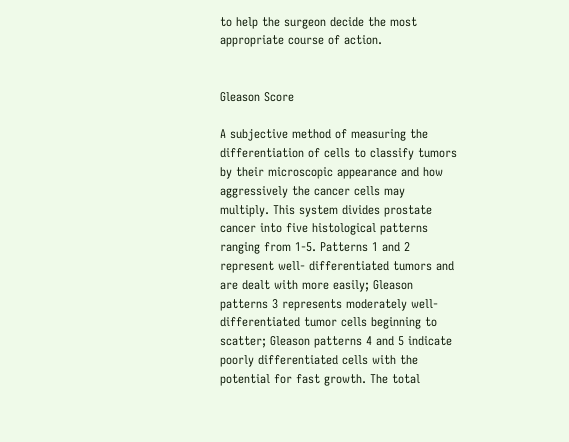to help the surgeon decide the most appropriate course of action.


Gleason Score

A subjective method of measuring the differentiation of cells to classify tumors by their microscopic appearance and how aggressively the cancer cells may multiply. This system divides prostate cancer into five histological patterns ranging from 1-5. Patterns 1 and 2 represent well- differentiated tumors and are dealt with more easily; Gleason patterns 3 represents moderately well-differentiated tumor cells beginning to scatter; Gleason patterns 4 and 5 indicate poorly differentiated cells with the potential for fast growth. The total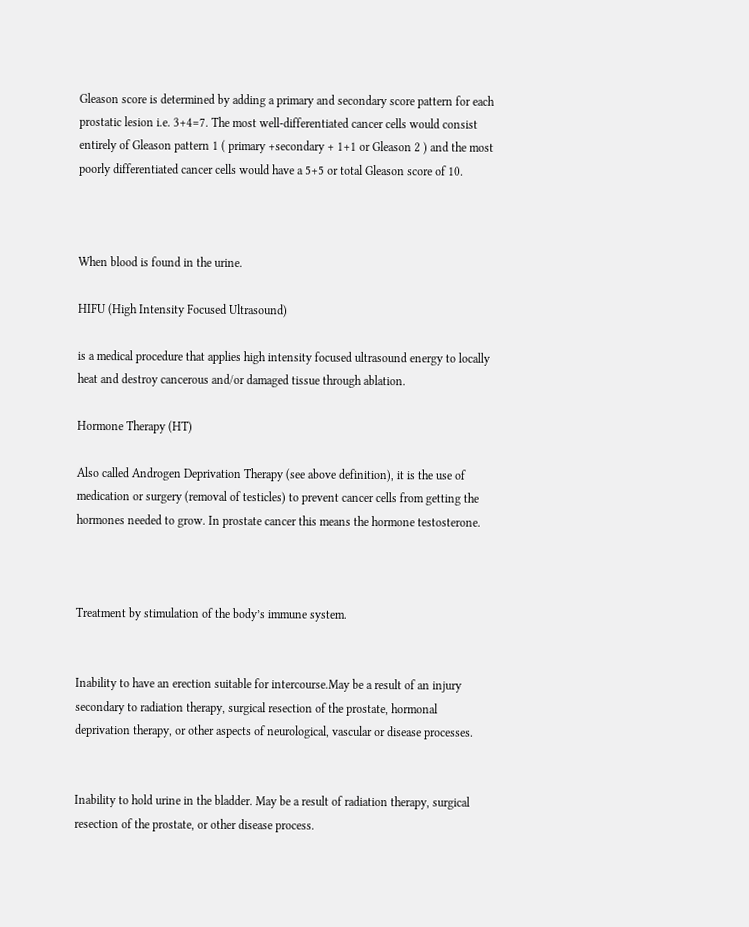Gleason score is determined by adding a primary and secondary score pattern for each prostatic lesion i.e. 3+4=7. The most well-differentiated cancer cells would consist entirely of Gleason pattern 1 ( primary +secondary + 1+1 or Gleason 2 ) and the most poorly differentiated cancer cells would have a 5+5 or total Gleason score of 10.



When blood is found in the urine.

HIFU (High Intensity Focused Ultrasound)

is a medical procedure that applies high intensity focused ultrasound energy to locally heat and destroy cancerous and/or damaged tissue through ablation.

Hormone Therapy (HT)

Also called Androgen Deprivation Therapy (see above definition), it is the use of medication or surgery (removal of testicles) to prevent cancer cells from getting the hormones needed to grow. In prostate cancer this means the hormone testosterone.



Treatment by stimulation of the body’s immune system.


Inability to have an erection suitable for intercourse.May be a result of an injury secondary to radiation therapy, surgical resection of the prostate, hormonal deprivation therapy, or other aspects of neurological, vascular or disease processes.


Inability to hold urine in the bladder. May be a result of radiation therapy, surgical resection of the prostate, or other disease process.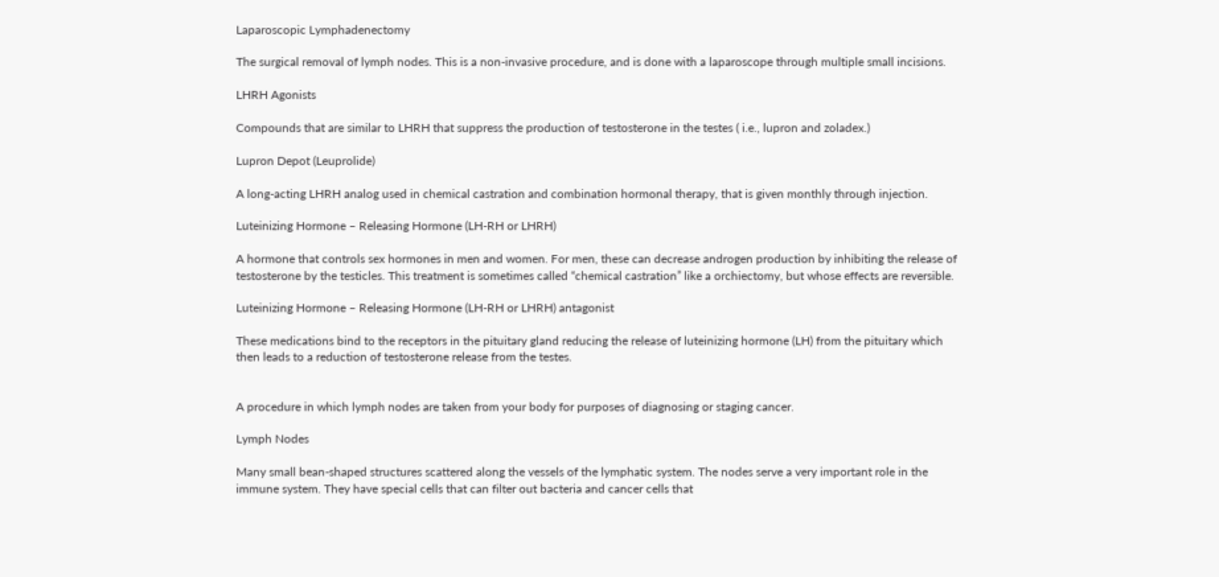Laparoscopic Lymphadenectomy

The surgical removal of lymph nodes. This is a non-invasive procedure, and is done with a laparoscope through multiple small incisions.

LHRH Agonists

Compounds that are similar to LHRH that suppress the production of testosterone in the testes ( i.e., lupron and zoladex.)

Lupron Depot (Leuprolide)

A long-acting LHRH analog used in chemical castration and combination hormonal therapy, that is given monthly through injection.

Luteinizing Hormone – Releasing Hormone (LH-RH or LHRH)

A hormone that controls sex hormones in men and women. For men, these can decrease androgen production by inhibiting the release of testosterone by the testicles. This treatment is sometimes called “chemical castration” like a orchiectomy, but whose effects are reversible.

Luteinizing Hormone – Releasing Hormone (LH-RH or LHRH) antagonist

These medications bind to the receptors in the pituitary gland reducing the release of luteinizing hormone (LH) from the pituitary which then leads to a reduction of testosterone release from the testes.


A procedure in which lymph nodes are taken from your body for purposes of diagnosing or staging cancer.

Lymph Nodes

Many small bean-shaped structures scattered along the vessels of the lymphatic system. The nodes serve a very important role in the immune system. They have special cells that can filter out bacteria and cancer cells that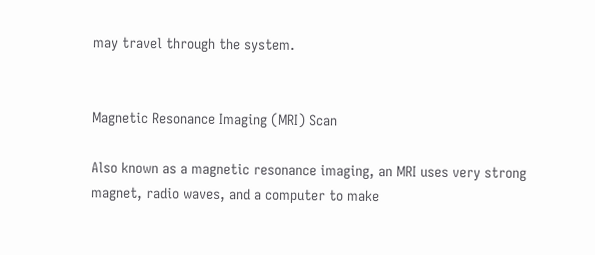may travel through the system.


Magnetic Resonance Imaging (MRI) Scan

Also known as a magnetic resonance imaging, an MRI uses very strong magnet, radio waves, and a computer to make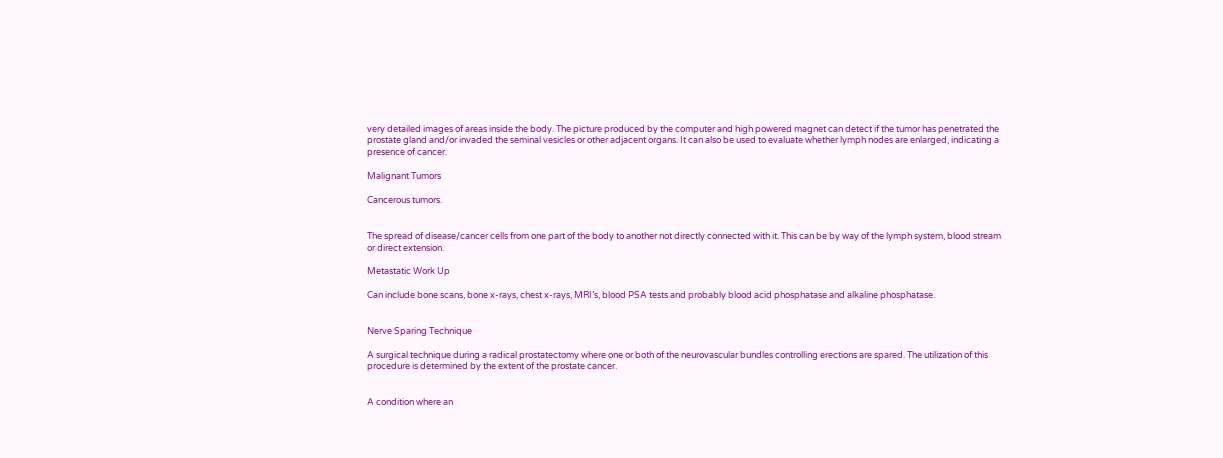very detailed images of areas inside the body. The picture produced by the computer and high powered magnet can detect if the tumor has penetrated the prostate gland and/or invaded the seminal vesicles or other adjacent organs. It can also be used to evaluate whether lymph nodes are enlarged, indicating a presence of cancer.

Malignant Tumors

Cancerous tumors.


The spread of disease/cancer cells from one part of the body to another not directly connected with it. This can be by way of the lymph system, blood stream or direct extension.

Metastatic Work Up

Can include bone scans, bone x-rays, chest x-rays, MRI’s, blood PSA tests and probably blood acid phosphatase and alkaline phosphatase.


Nerve Sparing Technique

A surgical technique during a radical prostatectomy where one or both of the neurovascular bundles controlling erections are spared. The utilization of this procedure is determined by the extent of the prostate cancer.


A condition where an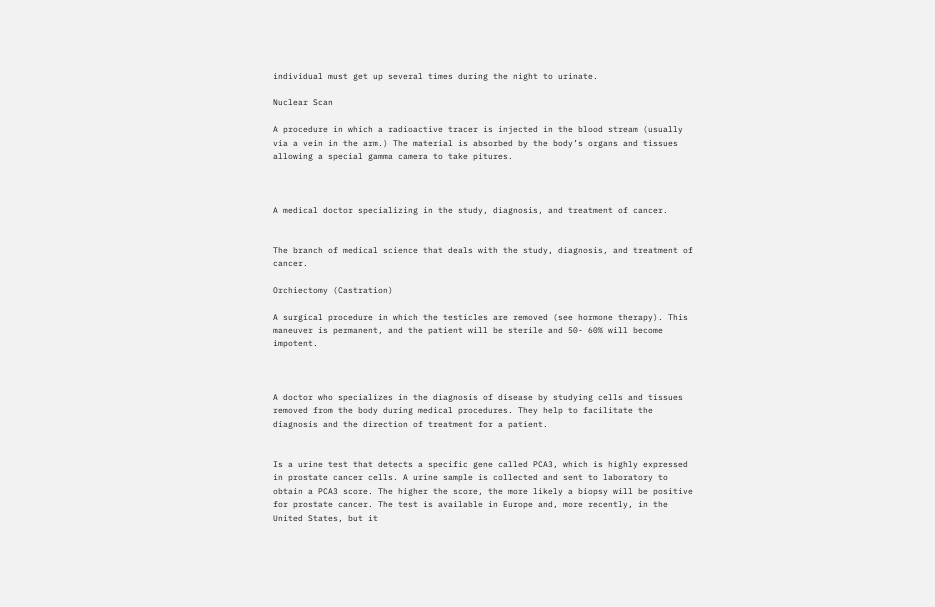individual must get up several times during the night to urinate.

Nuclear Scan

A procedure in which a radioactive tracer is injected in the blood stream (usually via a vein in the arm.) The material is absorbed by the body’s organs and tissues allowing a special gamma camera to take pitures.



A medical doctor specializing in the study, diagnosis, and treatment of cancer.


The branch of medical science that deals with the study, diagnosis, and treatment of cancer.

Orchiectomy (Castration)

A surgical procedure in which the testicles are removed (see hormone therapy). This maneuver is permanent, and the patient will be sterile and 50- 60% will become impotent.



A doctor who specializes in the diagnosis of disease by studying cells and tissues removed from the body during medical procedures. They help to facilitate the diagnosis and the direction of treatment for a patient.


Is a urine test that detects a specific gene called PCA3, which is highly expressed in prostate cancer cells. A urine sample is collected and sent to laboratory to obtain a PCA3 score. The higher the score, the more likely a biopsy will be positive for prostate cancer. The test is available in Europe and, more recently, in the United States, but it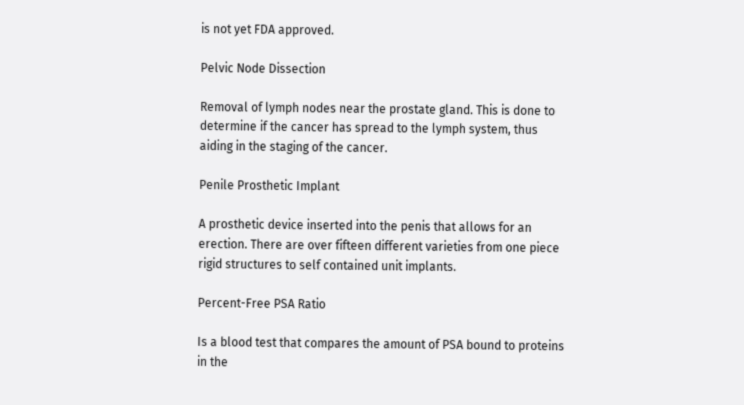is not yet FDA approved.

Pelvic Node Dissection

Removal of lymph nodes near the prostate gland. This is done to determine if the cancer has spread to the lymph system, thus aiding in the staging of the cancer.

Penile Prosthetic Implant

A prosthetic device inserted into the penis that allows for an erection. There are over fifteen different varieties from one piece rigid structures to self contained unit implants.

Percent-Free PSA Ratio

Is a blood test that compares the amount of PSA bound to proteins in the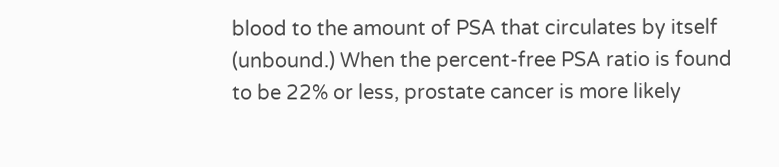blood to the amount of PSA that circulates by itself (unbound.) When the percent-free PSA ratio is found to be 22% or less, prostate cancer is more likely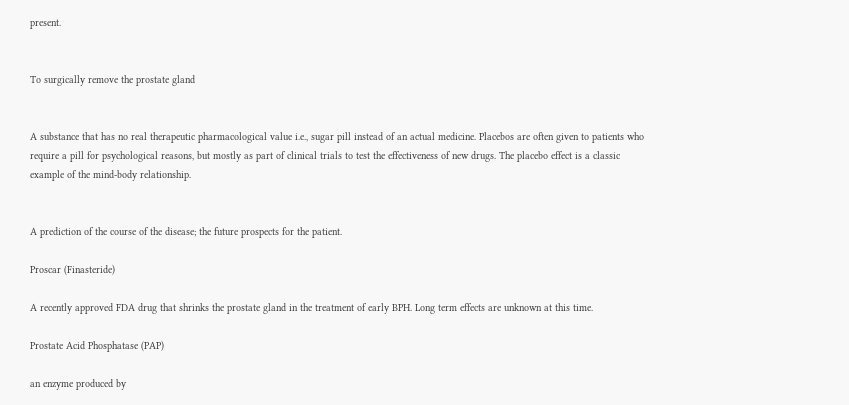present.


To surgically remove the prostate gland


A substance that has no real therapeutic pharmacological value i.e., sugar pill instead of an actual medicine. Placebos are often given to patients who require a pill for psychological reasons, but mostly as part of clinical trials to test the effectiveness of new drugs. The placebo effect is a classic example of the mind-body relationship.


A prediction of the course of the disease; the future prospects for the patient.

Proscar (Finasteride)

A recently approved FDA drug that shrinks the prostate gland in the treatment of early BPH. Long term effects are unknown at this time.

Prostate Acid Phosphatase (PAP)

an enzyme produced by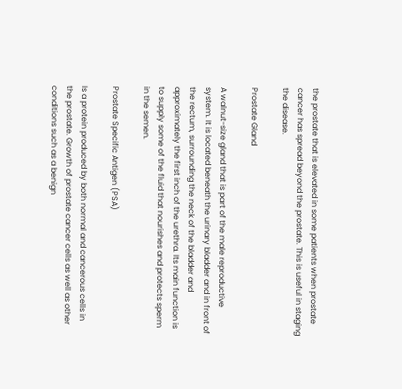the prostate that is elevated in some patients when prostate cancer has spread beyond the prostate. This is useful in staging the disease.

Prostate Gland

A walnut-size gland that is part of the male reproductive system. It is located beneath the urinary bladder and in front of the rectum, surrounding the neck of the bladder and approximately the first inch of the urethra. Its main function is to supply some of the fluid that nourishes and protects sperm in the semen.

Prostate Specific Antigen (PSA)

Is a protein produced by both normal and cancerous cells in the prostate. Growth of prostate cancer cells as well as other conditions such as a benign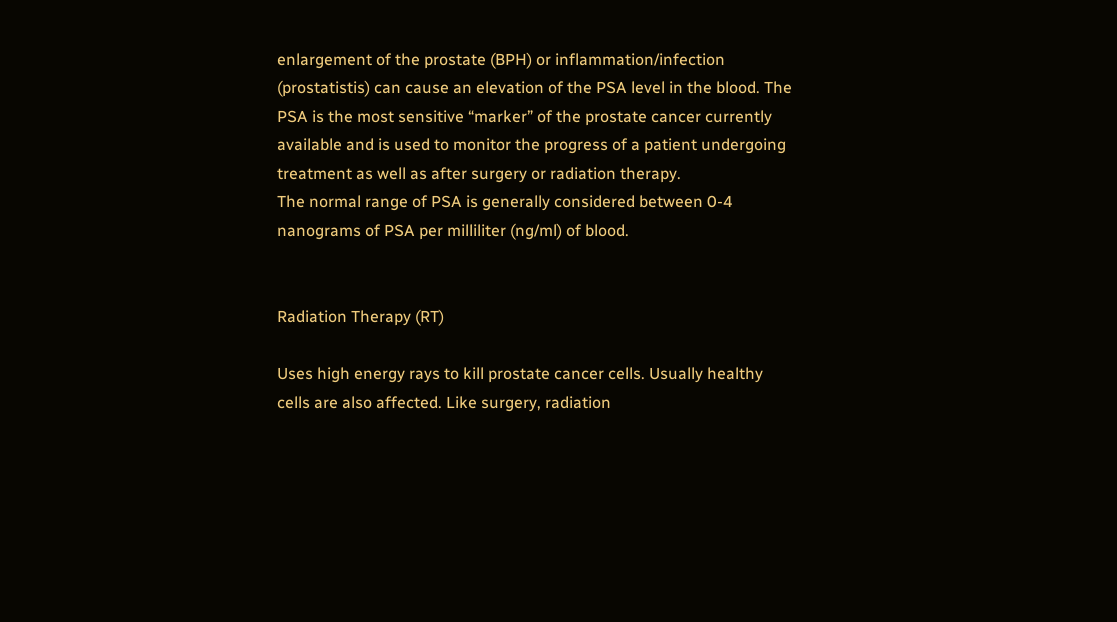enlargement of the prostate (BPH) or inflammation/infection (prostatistis) can cause an elevation of the PSA level in the blood. The PSA is the most sensitive “marker” of the prostate cancer currently available and is used to monitor the progress of a patient undergoing treatment as well as after surgery or radiation therapy.
The normal range of PSA is generally considered between 0-4 nanograms of PSA per milliliter (ng/ml) of blood.


Radiation Therapy (RT)

Uses high energy rays to kill prostate cancer cells. Usually healthy cells are also affected. Like surgery, radiation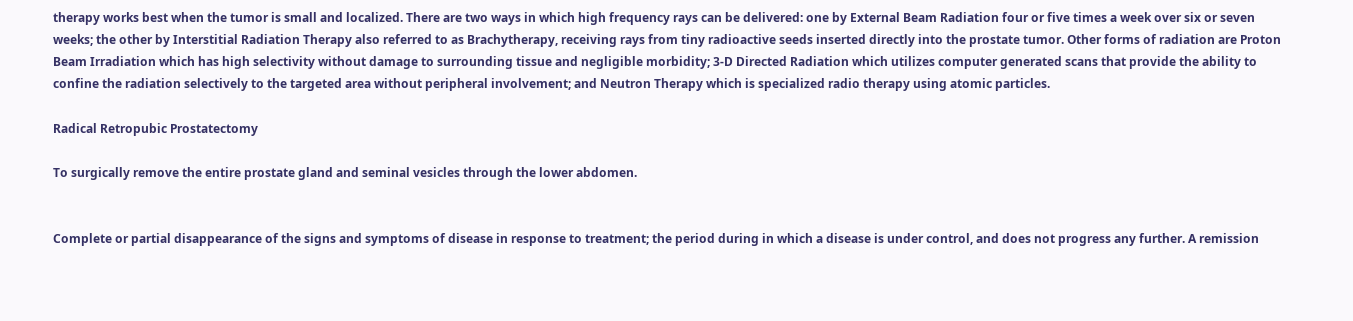therapy works best when the tumor is small and localized. There are two ways in which high frequency rays can be delivered: one by External Beam Radiation four or five times a week over six or seven weeks; the other by Interstitial Radiation Therapy also referred to as Brachytherapy, receiving rays from tiny radioactive seeds inserted directly into the prostate tumor. Other forms of radiation are Proton Beam Irradiation which has high selectivity without damage to surrounding tissue and negligible morbidity; 3-D Directed Radiation which utilizes computer generated scans that provide the ability to confine the radiation selectively to the targeted area without peripheral involvement; and Neutron Therapy which is specialized radio therapy using atomic particles.

Radical Retropubic Prostatectomy

To surgically remove the entire prostate gland and seminal vesicles through the lower abdomen.


Complete or partial disappearance of the signs and symptoms of disease in response to treatment; the period during in which a disease is under control, and does not progress any further. A remission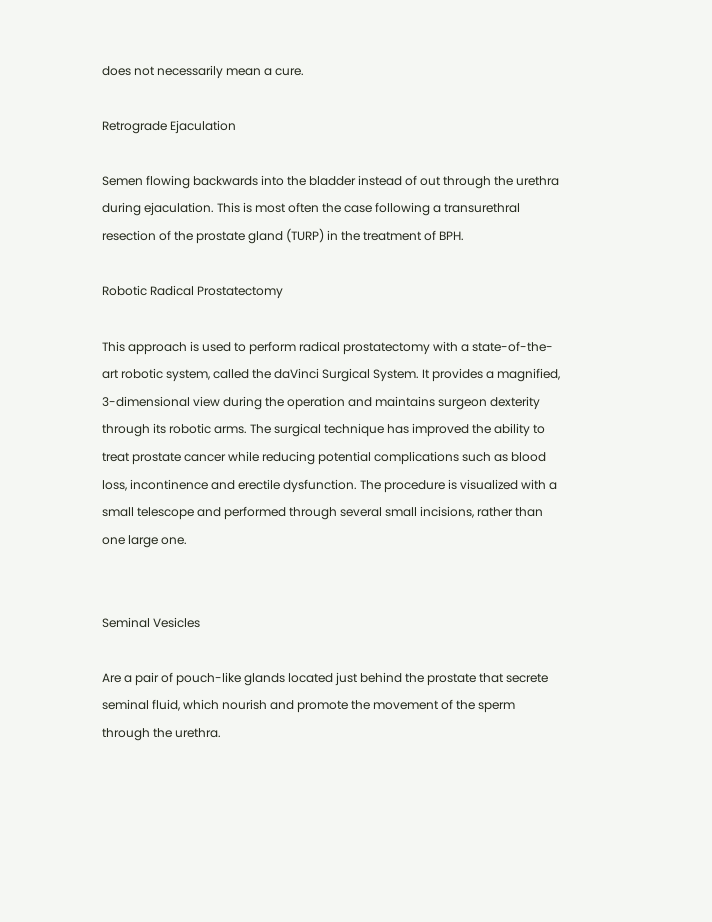does not necessarily mean a cure.

Retrograde Ejaculation

Semen flowing backwards into the bladder instead of out through the urethra during ejaculation. This is most often the case following a transurethral resection of the prostate gland (TURP) in the treatment of BPH.

Robotic Radical Prostatectomy

This approach is used to perform radical prostatectomy with a state-of-the-art robotic system, called the daVinci Surgical System. It provides a magnified, 3-dimensional view during the operation and maintains surgeon dexterity through its robotic arms. The surgical technique has improved the ability to treat prostate cancer while reducing potential complications such as blood loss, incontinence and erectile dysfunction. The procedure is visualized with a small telescope and performed through several small incisions, rather than one large one.


Seminal Vesicles

Are a pair of pouch-like glands located just behind the prostate that secrete seminal fluid, which nourish and promote the movement of the sperm through the urethra.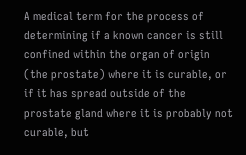A medical term for the process of determining if a known cancer is still confined within the organ of origin (the prostate) where it is curable, or if it has spread outside of the prostate gland where it is probably not curable, but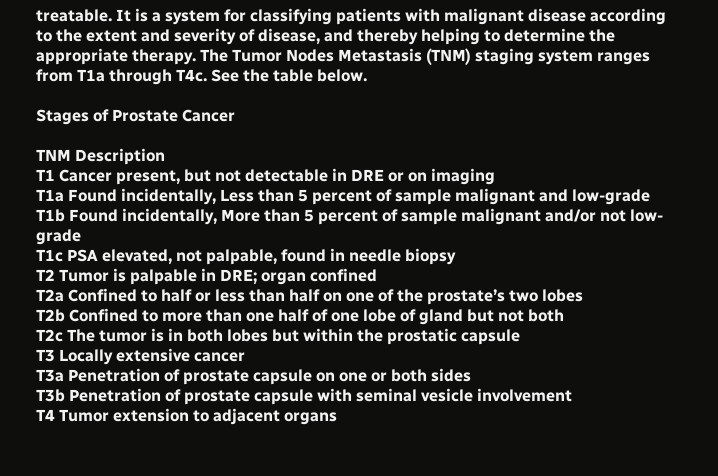treatable. It is a system for classifying patients with malignant disease according to the extent and severity of disease, and thereby helping to determine the appropriate therapy. The Tumor Nodes Metastasis (TNM) staging system ranges from T1a through T4c. See the table below.

Stages of Prostate Cancer

TNM Description
T1 Cancer present, but not detectable in DRE or on imaging
T1a Found incidentally, Less than 5 percent of sample malignant and low-grade
T1b Found incidentally, More than 5 percent of sample malignant and/or not low-grade
T1c PSA elevated, not palpable, found in needle biopsy
T2 Tumor is palpable in DRE; organ confined
T2a Confined to half or less than half on one of the prostate’s two lobes
T2b Confined to more than one half of one lobe of gland but not both
T2c The tumor is in both lobes but within the prostatic capsule
T3 Locally extensive cancer
T3a Penetration of prostate capsule on one or both sides
T3b Penetration of prostate capsule with seminal vesicle involvement
T4 Tumor extension to adjacent organs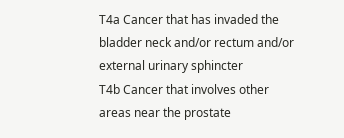T4a Cancer that has invaded the bladder neck and/or rectum and/or external urinary sphincter
T4b Cancer that involves other areas near the prostate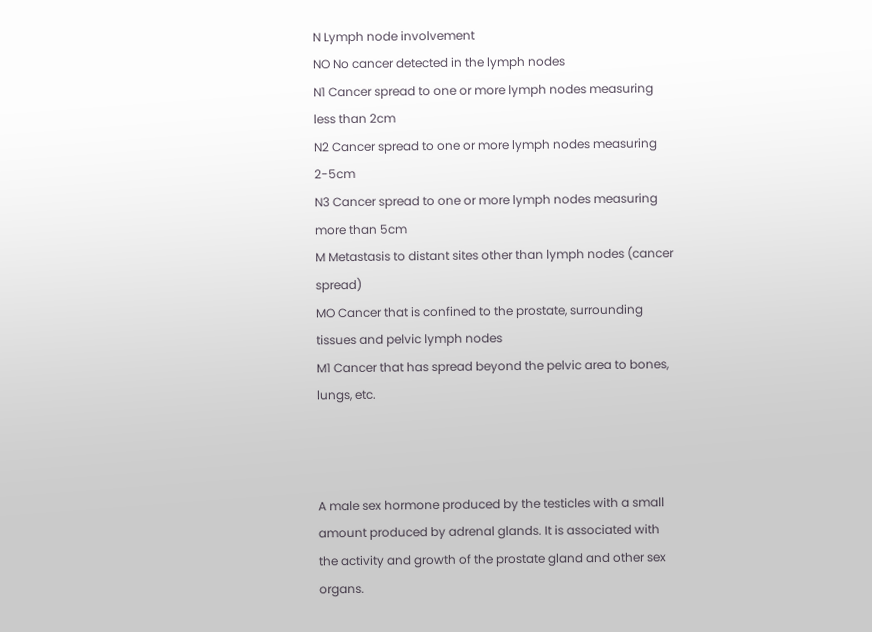N Lymph node involvement
NO No cancer detected in the lymph nodes
N1 Cancer spread to one or more lymph nodes measuring less than 2cm
N2 Cancer spread to one or more lymph nodes measuring 2-5cm
N3 Cancer spread to one or more lymph nodes measuring more than 5cm
M Metastasis to distant sites other than lymph nodes (cancer spread)
MO Cancer that is confined to the prostate, surrounding tissues and pelvic lymph nodes
M1 Cancer that has spread beyond the pelvic area to bones, lungs, etc.



A male sex hormone produced by the testicles with a small amount produced by adrenal glands. It is associated with the activity and growth of the prostate gland and other sex organs.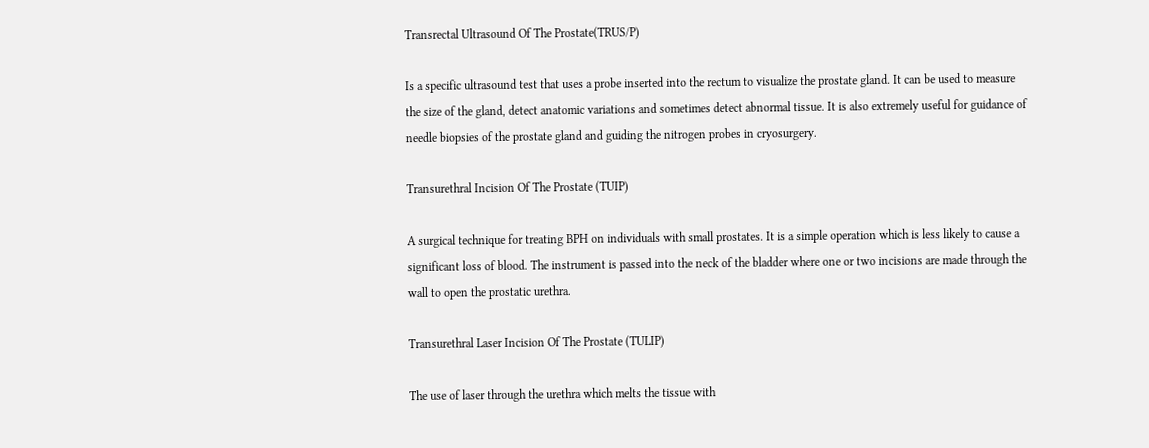Transrectal Ultrasound Of The Prostate(TRUS/P)

Is a specific ultrasound test that uses a probe inserted into the rectum to visualize the prostate gland. It can be used to measure the size of the gland, detect anatomic variations and sometimes detect abnormal tissue. It is also extremely useful for guidance of needle biopsies of the prostate gland and guiding the nitrogen probes in cryosurgery.

Transurethral Incision Of The Prostate (TUIP)

A surgical technique for treating BPH on individuals with small prostates. It is a simple operation which is less likely to cause a significant loss of blood. The instrument is passed into the neck of the bladder where one or two incisions are made through the wall to open the prostatic urethra.

Transurethral Laser Incision Of The Prostate (TULIP)

The use of laser through the urethra which melts the tissue with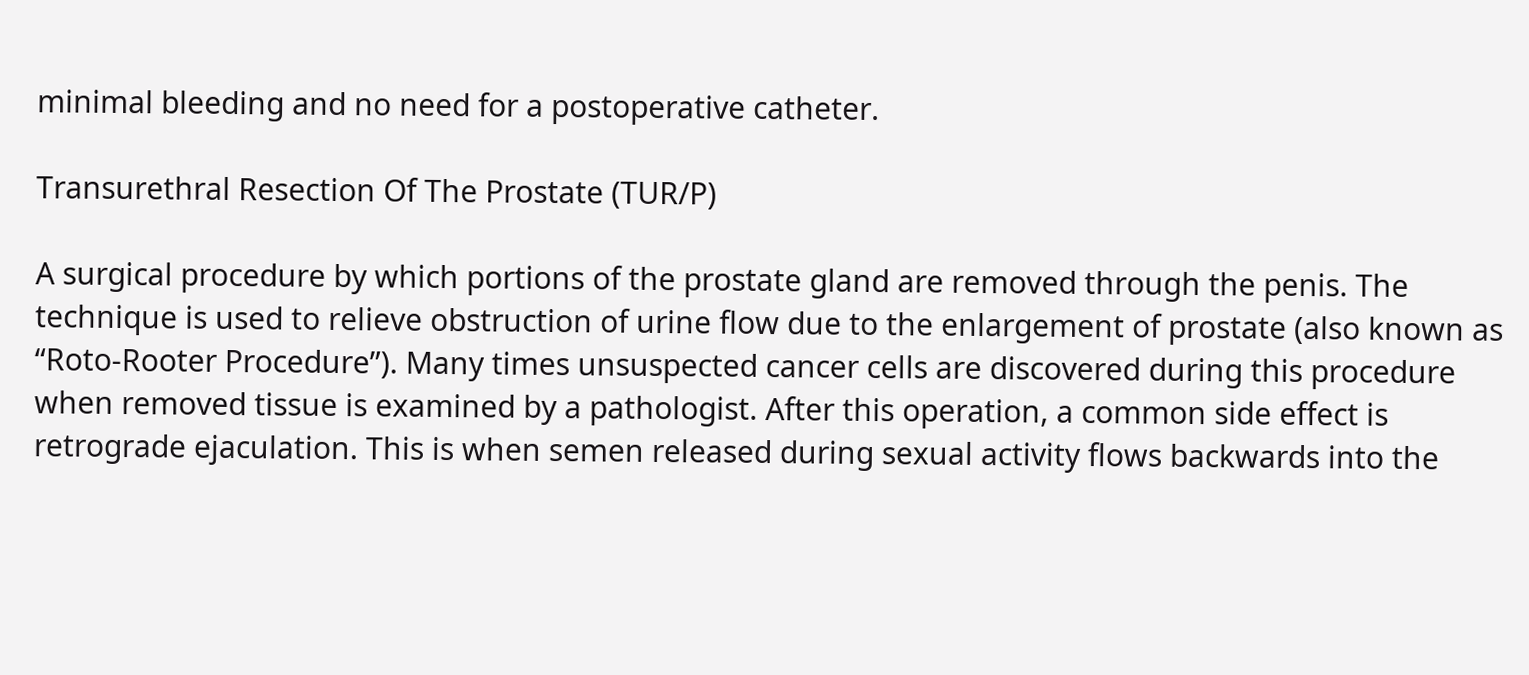minimal bleeding and no need for a postoperative catheter.

Transurethral Resection Of The Prostate (TUR/P)

A surgical procedure by which portions of the prostate gland are removed through the penis. The technique is used to relieve obstruction of urine flow due to the enlargement of prostate (also known as “Roto-Rooter Procedure”). Many times unsuspected cancer cells are discovered during this procedure when removed tissue is examined by a pathologist. After this operation, a common side effect is retrograde ejaculation. This is when semen released during sexual activity flows backwards into the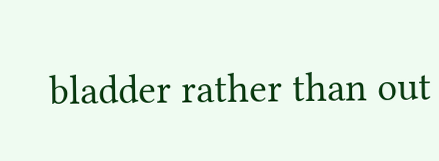bladder rather than out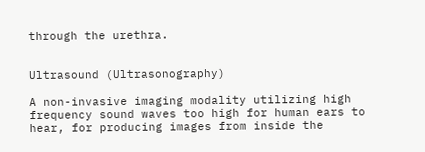through the urethra.


Ultrasound (Ultrasonography)

A non-invasive imaging modality utilizing high frequency sound waves too high for human ears to hear, for producing images from inside the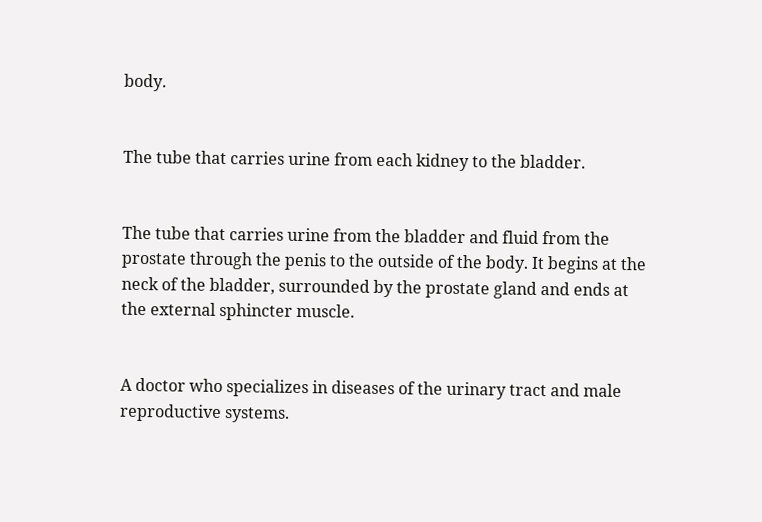body.


The tube that carries urine from each kidney to the bladder.


The tube that carries urine from the bladder and fluid from the prostate through the penis to the outside of the body. It begins at the neck of the bladder, surrounded by the prostate gland and ends at the external sphincter muscle.


A doctor who specializes in diseases of the urinary tract and male reproductive systems.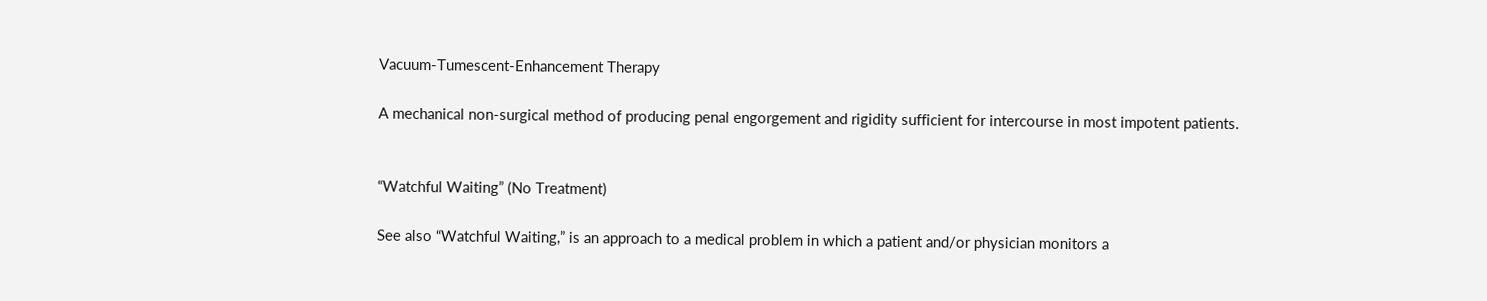Vacuum-Tumescent-Enhancement Therapy

A mechanical non-surgical method of producing penal engorgement and rigidity sufficient for intercourse in most impotent patients.


“Watchful Waiting” (No Treatment)

See also “Watchful Waiting,” is an approach to a medical problem in which a patient and/or physician monitors a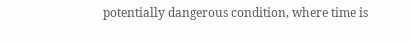potentially dangerous condition, where time is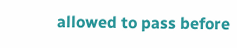allowed to pass before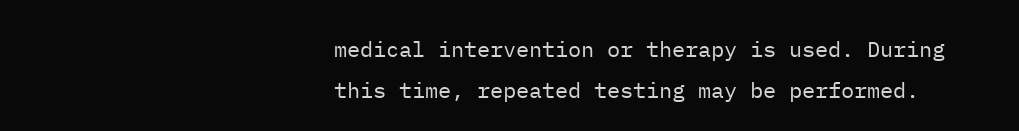medical intervention or therapy is used. During this time, repeated testing may be performed.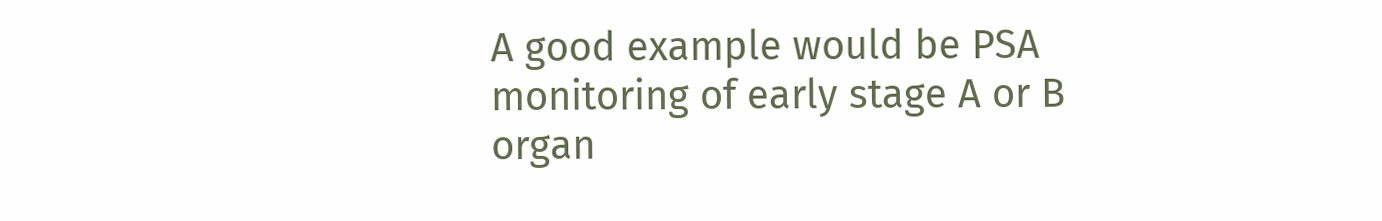A good example would be PSA monitoring of early stage A or B organ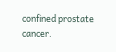confined prostate cancer.